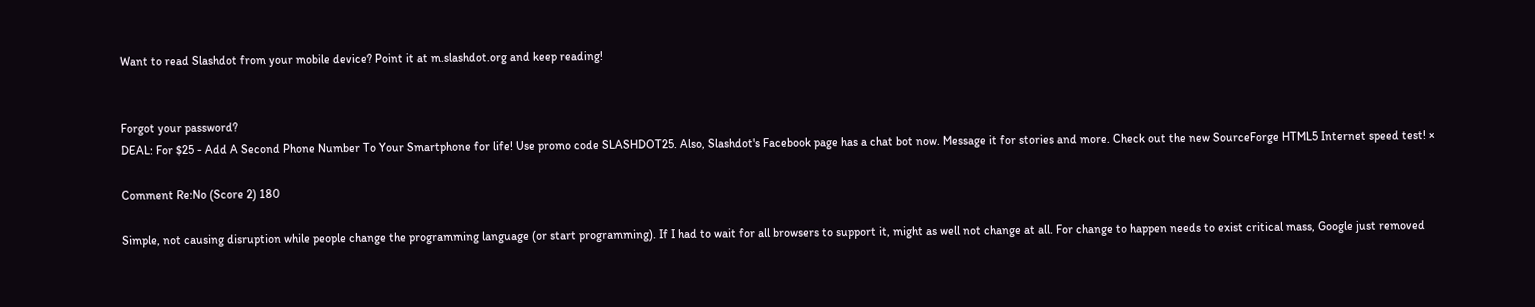Want to read Slashdot from your mobile device? Point it at m.slashdot.org and keep reading!


Forgot your password?
DEAL: For $25 - Add A Second Phone Number To Your Smartphone for life! Use promo code SLASHDOT25. Also, Slashdot's Facebook page has a chat bot now. Message it for stories and more. Check out the new SourceForge HTML5 Internet speed test! ×

Comment Re:No (Score 2) 180

Simple, not causing disruption while people change the programming language (or start programming). If I had to wait for all browsers to support it, might as well not change at all. For change to happen needs to exist critical mass, Google just removed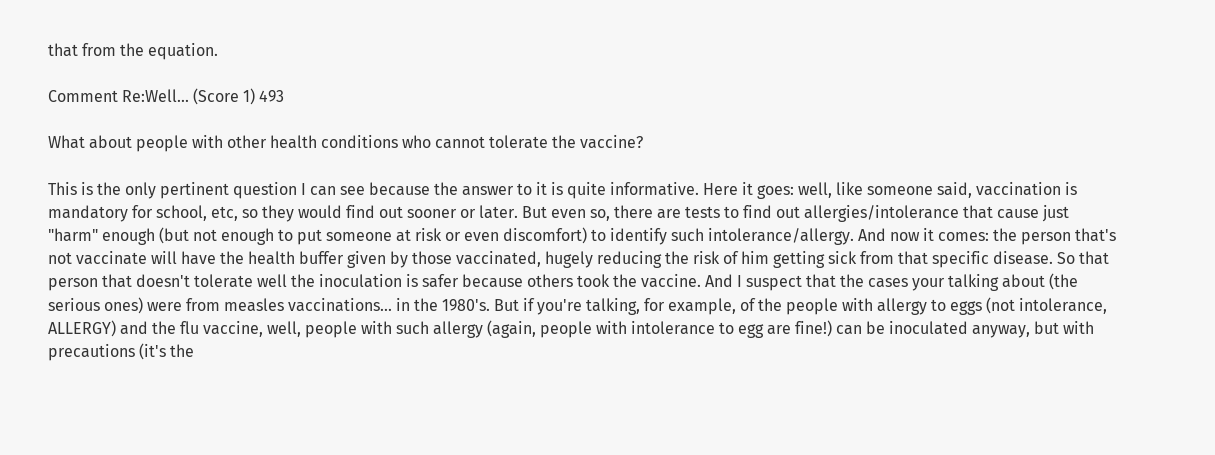that from the equation.

Comment Re:Well... (Score 1) 493

What about people with other health conditions who cannot tolerate the vaccine?

This is the only pertinent question I can see because the answer to it is quite informative. Here it goes: well, like someone said, vaccination is mandatory for school, etc, so they would find out sooner or later. But even so, there are tests to find out allergies/intolerance that cause just "harm" enough (but not enough to put someone at risk or even discomfort) to identify such intolerance/allergy. And now it comes: the person that's not vaccinate will have the health buffer given by those vaccinated, hugely reducing the risk of him getting sick from that specific disease. So that person that doesn't tolerate well the inoculation is safer because others took the vaccine. And I suspect that the cases your talking about (the serious ones) were from measles vaccinations... in the 1980's. But if you're talking, for example, of the people with allergy to eggs (not intolerance, ALLERGY) and the flu vaccine, well, people with such allergy (again, people with intolerance to egg are fine!) can be inoculated anyway, but with precautions (it's the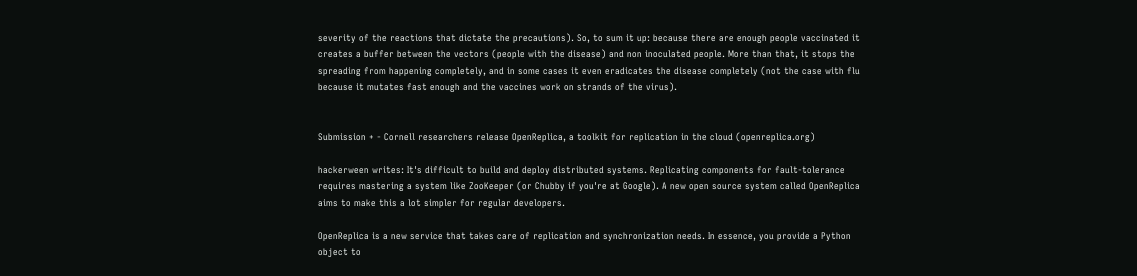severity of the reactions that dictate the precautions). So, to sum it up: because there are enough people vaccinated it creates a buffer between the vectors (people with the disease) and non inoculated people. More than that, it stops the spreading from happening completely, and in some cases it even eradicates the disease completely (not the case with flu because it mutates fast enough and the vaccines work on strands of the virus).


Submission + - Cornell researchers release OpenReplica, a toolkit for replication in the cloud (openreplica.org)

hackerween writes: It's difficult to build and deploy distributed systems. Replicating components for fault-tolerance requires mastering a system like ZooKeeper (or Chubby if you're at Google). A new open source system called OpenReplica aims to make this a lot simpler for regular developers.

OpenReplica is a new service that takes care of replication and synchronization needs. In essence, you provide a Python object to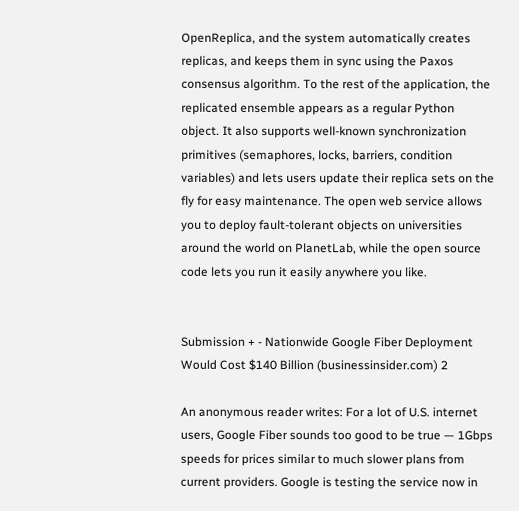OpenReplica, and the system automatically creates replicas, and keeps them in sync using the Paxos consensus algorithm. To the rest of the application, the replicated ensemble appears as a regular Python object. It also supports well-known synchronization primitives (semaphores, locks, barriers, condition variables) and lets users update their replica sets on the fly for easy maintenance. The open web service allows you to deploy fault-tolerant objects on universities around the world on PlanetLab, while the open source code lets you run it easily anywhere you like.


Submission + - Nationwide Google Fiber Deployment Would Cost $140 Billion (businessinsider.com) 2

An anonymous reader writes: For a lot of U.S. internet users, Google Fiber sounds too good to be true — 1Gbps speeds for prices similar to much slower plans from current providers. Google is testing the service now in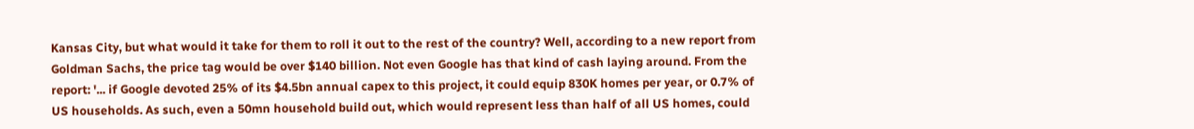Kansas City, but what would it take for them to roll it out to the rest of the country? Well, according to a new report from Goldman Sachs, the price tag would be over $140 billion. Not even Google has that kind of cash laying around. From the report: '... if Google devoted 25% of its $4.5bn annual capex to this project, it could equip 830K homes per year, or 0.7% of US households. As such, even a 50mn household build out, which would represent less than half of all US homes, could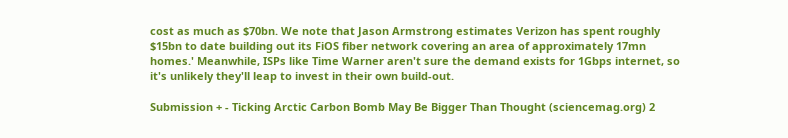cost as much as $70bn. We note that Jason Armstrong estimates Verizon has spent roughly $15bn to date building out its FiOS fiber network covering an area of approximately 17mn homes.' Meanwhile, ISPs like Time Warner aren't sure the demand exists for 1Gbps internet, so it's unlikely they'll leap to invest in their own build-out.

Submission + - Ticking Arctic Carbon Bomb May Be Bigger Than Thought (sciencemag.org) 2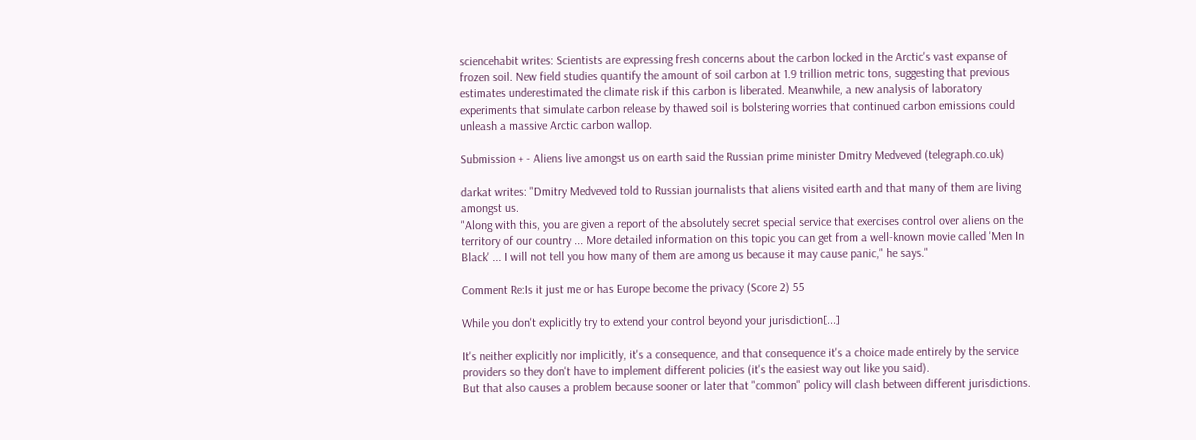sciencehabit writes: Scientists are expressing fresh concerns about the carbon locked in the Arctic's vast expanse of frozen soil. New field studies quantify the amount of soil carbon at 1.9 trillion metric tons, suggesting that previous estimates underestimated the climate risk if this carbon is liberated. Meanwhile, a new analysis of laboratory experiments that simulate carbon release by thawed soil is bolstering worries that continued carbon emissions could unleash a massive Arctic carbon wallop.

Submission + - Aliens live amongst us on earth said the Russian prime minister Dmitry Medveved (telegraph.co.uk)

darkat writes: "Dmitry Medveved told to Russian journalists that aliens visited earth and that many of them are living amongst us.
"Along with this, you are given a report of the absolutely secret special service that exercises control over aliens on the territory of our country ... More detailed information on this topic you can get from a well-known movie called 'Men In Black' ... I will not tell you how many of them are among us because it may cause panic," he says."

Comment Re:Is it just me or has Europe become the privacy (Score 2) 55

While you don't explicitly try to extend your control beyond your jurisdiction[...]

It's neither explicitly nor implicitly, it's a consequence, and that consequence it's a choice made entirely by the service providers so they don't have to implement different policies (it's the easiest way out like you said).
But that also causes a problem because sooner or later that "common" policy will clash between different jurisdictions.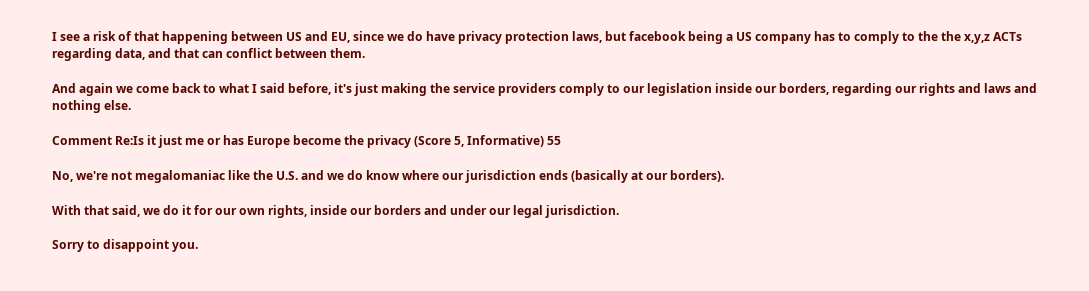I see a risk of that happening between US and EU, since we do have privacy protection laws, but facebook being a US company has to comply to the the x,y,z ACTs regarding data, and that can conflict between them.

And again we come back to what I said before, it's just making the service providers comply to our legislation inside our borders, regarding our rights and laws and nothing else.

Comment Re:Is it just me or has Europe become the privacy (Score 5, Informative) 55

No, we're not megalomaniac like the U.S. and we do know where our jurisdiction ends (basically at our borders).

With that said, we do it for our own rights, inside our borders and under our legal jurisdiction.

Sorry to disappoint you.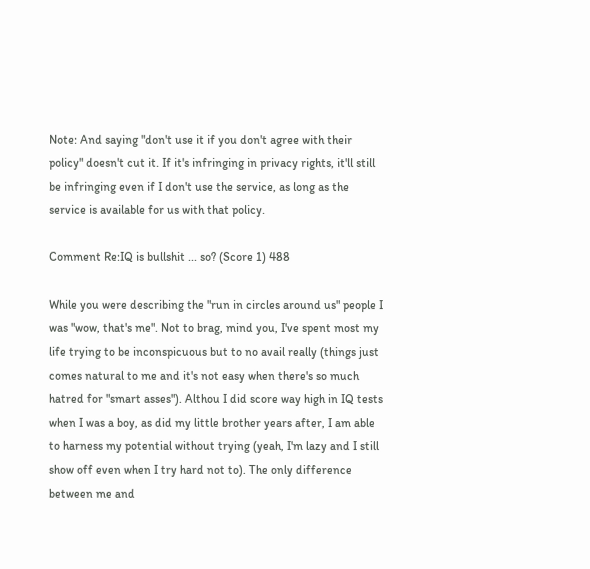Note: And saying "don't use it if you don't agree with their policy" doesn't cut it. If it's infringing in privacy rights, it'll still be infringing even if I don't use the service, as long as the service is available for us with that policy.

Comment Re:IQ is bullshit ... so? (Score 1) 488

While you were describing the "run in circles around us" people I was "wow, that's me". Not to brag, mind you, I've spent most my life trying to be inconspicuous but to no avail really (things just comes natural to me and it's not easy when there's so much hatred for "smart asses"). Althou I did score way high in IQ tests when I was a boy, as did my little brother years after, I am able to harness my potential without trying (yeah, I'm lazy and I still show off even when I try hard not to). The only difference between me and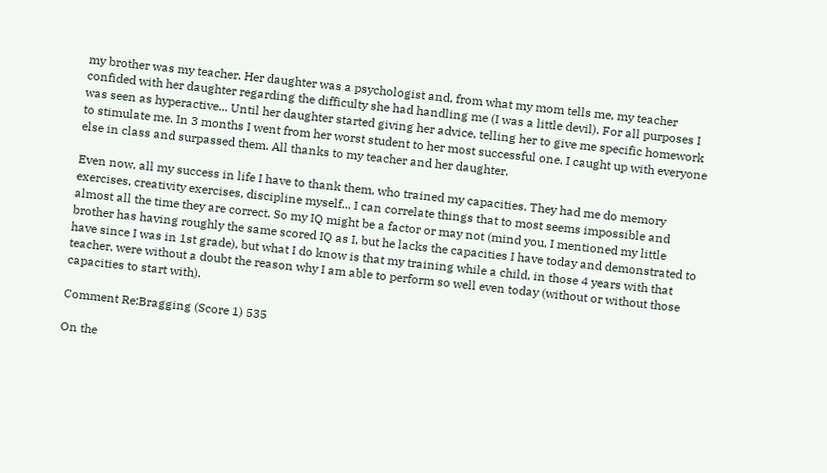my brother was my teacher. Her daughter was a psychologist and, from what my mom tells me, my teacher confided with her daughter regarding the difficulty she had handling me (I was a little devil). For all purposes I was seen as hyperactive... Until her daughter started giving her advice, telling her to give me specific homework to stimulate me. In 3 months I went from her worst student to her most successful one. I caught up with everyone else in class and surpassed them. All thanks to my teacher and her daughter.

Even now, all my success in life I have to thank them, who trained my capacities. They had me do memory exercises, creativity exercises, discipline myself... I can correlate things that to most seems impossible and almost all the time they are correct. So my IQ might be a factor or may not (mind you, I mentioned my little brother has having roughly the same scored IQ as I, but he lacks the capacities I have today and demonstrated to have since I was in 1st grade), but what I do know is that my training while a child, in those 4 years with that teacher, were without a doubt the reason why I am able to perform so well even today (without or without those capacities to start with).

Comment Re:Bragging (Score 1) 535

On the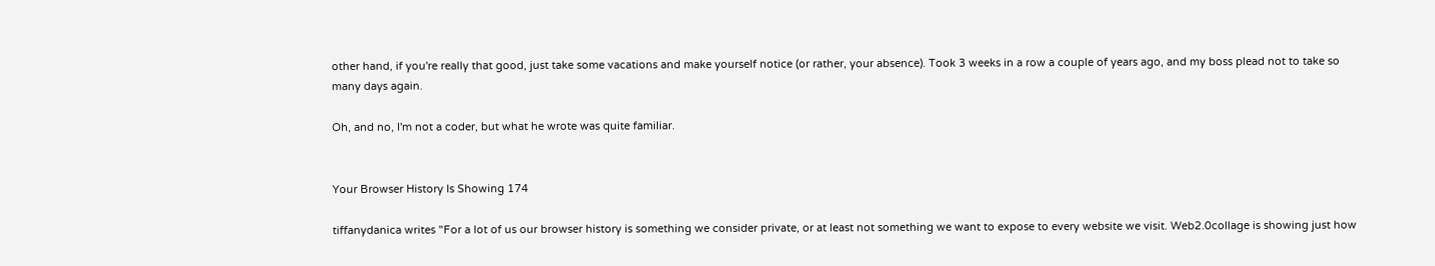other hand, if you're really that good, just take some vacations and make yourself notice (or rather, your absence). Took 3 weeks in a row a couple of years ago, and my boss plead not to take so many days again.

Oh, and no, I'm not a coder, but what he wrote was quite familiar.


Your Browser History Is Showing 174

tiffanydanica writes "For a lot of us our browser history is something we consider private, or at least not something we want to expose to every website we visit. Web2.0collage is showing just how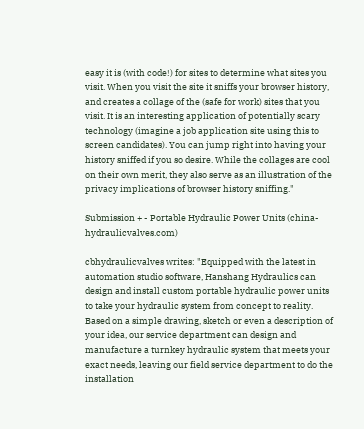easy it is (with code!) for sites to determine what sites you visit. When you visit the site it sniffs your browser history, and creates a collage of the (safe for work) sites that you visit. It is an interesting application of potentially scary technology (imagine a job application site using this to screen candidates). You can jump right into having your history sniffed if you so desire. While the collages are cool on their own merit, they also serve as an illustration of the privacy implications of browser history sniffing."

Submission + - Portable Hydraulic Power Units (china-hydraulicvalves.com)

cbhydraulicvalves writes: "Equipped with the latest in automation studio software, Hanshang Hydraulics can design and install custom portable hydraulic power units to take your hydraulic system from concept to reality. Based on a simple drawing, sketch or even a description of your idea, our service department can design and manufacture a turnkey hydraulic system that meets your exact needs, leaving our field service department to do the installation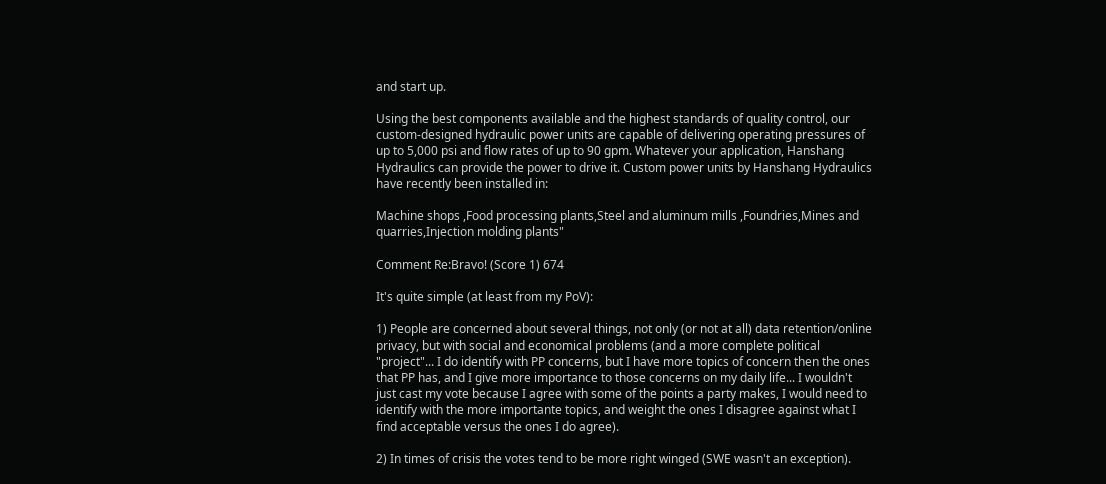and start up.

Using the best components available and the highest standards of quality control, our custom-designed hydraulic power units are capable of delivering operating pressures of up to 5,000 psi and flow rates of up to 90 gpm. Whatever your application, Hanshang Hydraulics can provide the power to drive it. Custom power units by Hanshang Hydraulics have recently been installed in:

Machine shops ,Food processing plants,Steel and aluminum mills ,Foundries,Mines and quarries,Injection molding plants"

Comment Re:Bravo! (Score 1) 674

It's quite simple (at least from my PoV):

1) People are concerned about several things, not only (or not at all) data retention/online privacy, but with social and economical problems (and a more complete political "project"... I do identify with PP concerns, but I have more topics of concern then the ones that PP has, and I give more importance to those concerns on my daily life... I wouldn't just cast my vote because I agree with some of the points a party makes, I would need to identify with the more importante topics, and weight the ones I disagree against what I find acceptable versus the ones I do agree).

2) In times of crisis the votes tend to be more right winged (SWE wasn't an exception).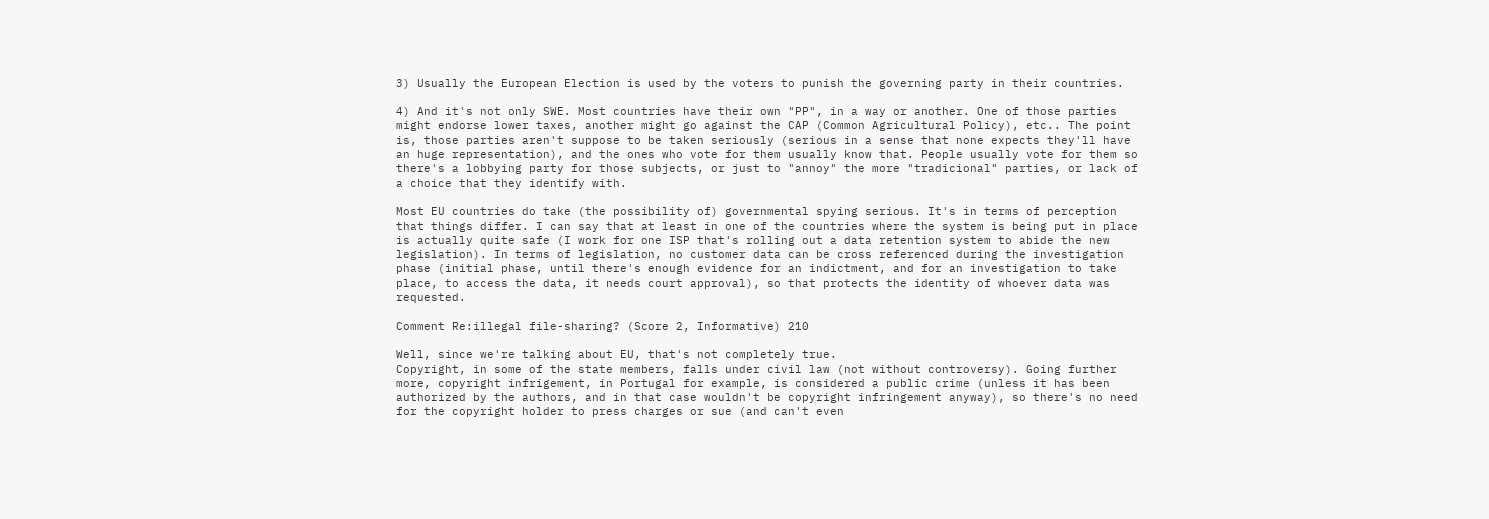3) Usually the European Election is used by the voters to punish the governing party in their countries.

4) And it's not only SWE. Most countries have their own "PP", in a way or another. One of those parties might endorse lower taxes, another might go against the CAP (Common Agricultural Policy), etc.. The point is, those parties aren't suppose to be taken seriously (serious in a sense that none expects they'll have an huge representation), and the ones who vote for them usually know that. People usually vote for them so there's a lobbying party for those subjects, or just to "annoy" the more "tradicional" parties, or lack of a choice that they identify with.

Most EU countries do take (the possibility of) governmental spying serious. It's in terms of perception that things differ. I can say that at least in one of the countries where the system is being put in place is actually quite safe (I work for one ISP that's rolling out a data retention system to abide the new legislation). In terms of legislation, no customer data can be cross referenced during the investigation phase (initial phase, until there's enough evidence for an indictment, and for an investigation to take place, to access the data, it needs court approval), so that protects the identity of whoever data was requested.

Comment Re:illegal file-sharing? (Score 2, Informative) 210

Well, since we're talking about EU, that's not completely true.
Copyright, in some of the state members, falls under civil law (not without controversy). Going further more, copyright infrigement, in Portugal for example, is considered a public crime (unless it has been authorized by the authors, and in that case wouldn't be copyright infringement anyway), so there's no need for the copyright holder to press charges or sue (and can't even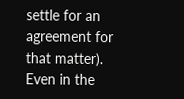settle for an agreement for that matter).
Even in the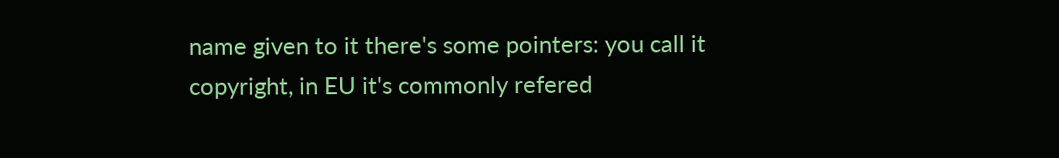name given to it there's some pointers: you call it copyright, in EU it's commonly refered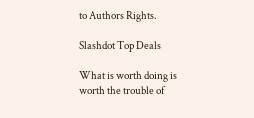to Authors Rights.

Slashdot Top Deals

What is worth doing is worth the trouble of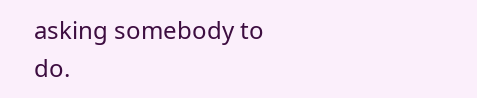asking somebody to do.